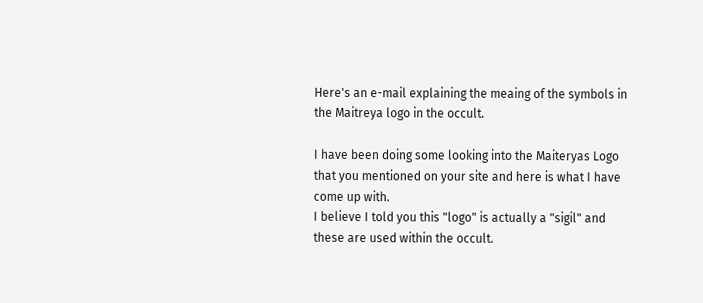Here's an e-mail explaining the meaing of the symbols in the Maitreya logo in the occult.

I have been doing some looking into the Maiteryas Logo that you mentioned on your site and here is what I have come up with.
I believe I told you this "logo" is actually a "sigil" and these are used within the occult.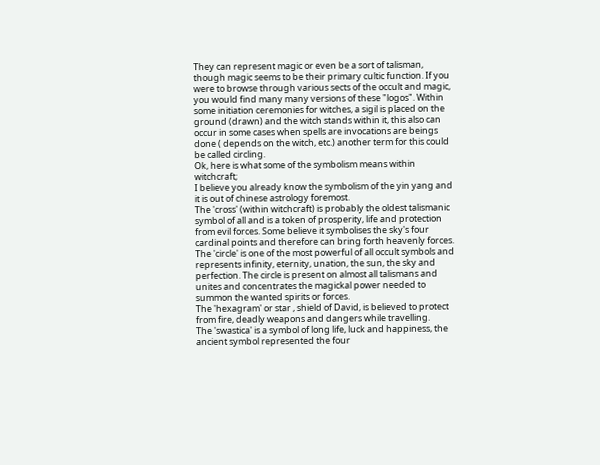They can represent magic or even be a sort of talisman, though magic seems to be their primary cultic function. If you were to browse through various sects of the occult and magic, you would find many many versions of these "logos". Within some initiation ceremonies for witches, a sigil is placed on the ground (drawn) and the witch stands within it, this also can occur in some cases when spells are invocations are beings done ( depends on the witch, etc.) another term for this could be called circling.
Ok, here is what some of the symbolism means within witchcraft;
I believe you already know the symbolism of the yin yang and it is out of chinese astrology foremost.
The 'cross' (within witchcraft) is probably the oldest talismanic symbol of all and is a token of prosperity, life and protection from evil forces. Some believe it symbolises the sky's four cardinal points and therefore can bring forth heavenly forces.
The 'circle' is one of the most powerful of all occult symbols and represents infinity, eternity, unation, the sun, the sky and perfection. The circle is present on almost all talismans and unites and concentrates the magickal power needed to summon the wanted spirits or forces.
The 'hexagram' or star , shield of David, is believed to protect from fire, deadly weapons and dangers while travelling.
The 'swastica' is a symbol of long life, luck and happiness, the ancient symbol represented the four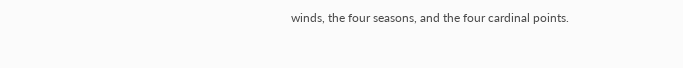winds, the four seasons, and the four cardinal points.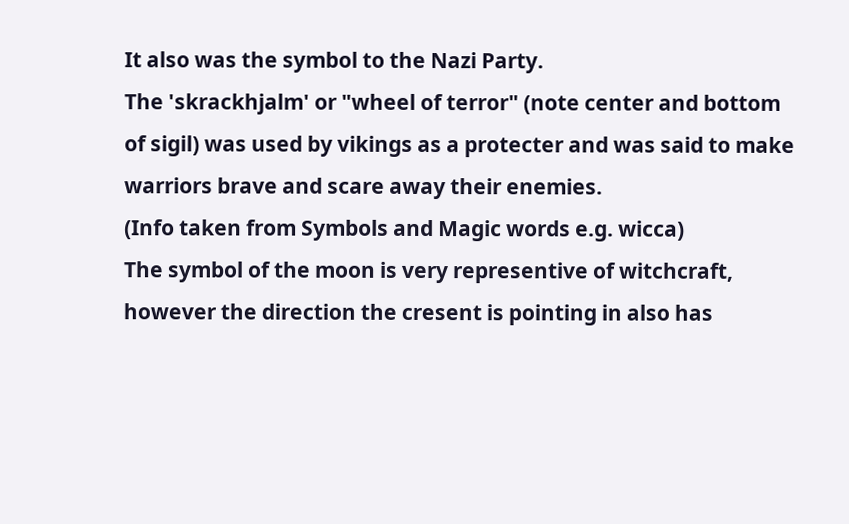It also was the symbol to the Nazi Party.
The 'skrackhjalm' or "wheel of terror" (note center and bottom of sigil) was used by vikings as a protecter and was said to make warriors brave and scare away their enemies.
(Info taken from Symbols and Magic words e.g. wicca)
The symbol of the moon is very representive of witchcraft, however the direction the cresent is pointing in also has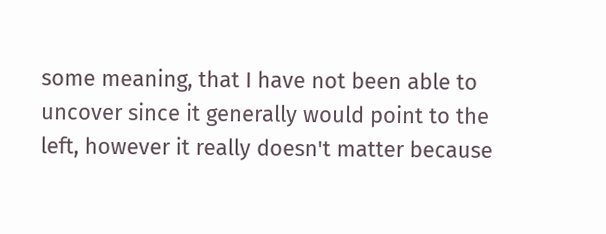some meaning, that I have not been able to uncover since it generally would point to the left, however it really doesn't matter because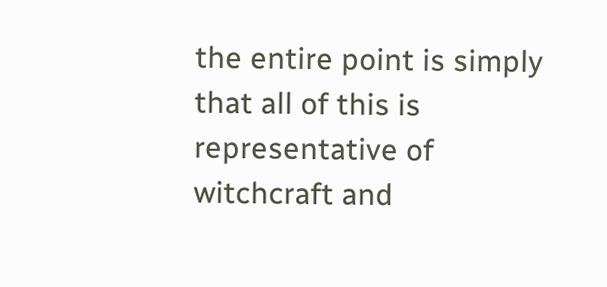the entire point is simply that all of this is representative of witchcraft and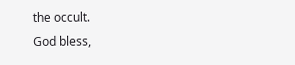the occult.
God bless,